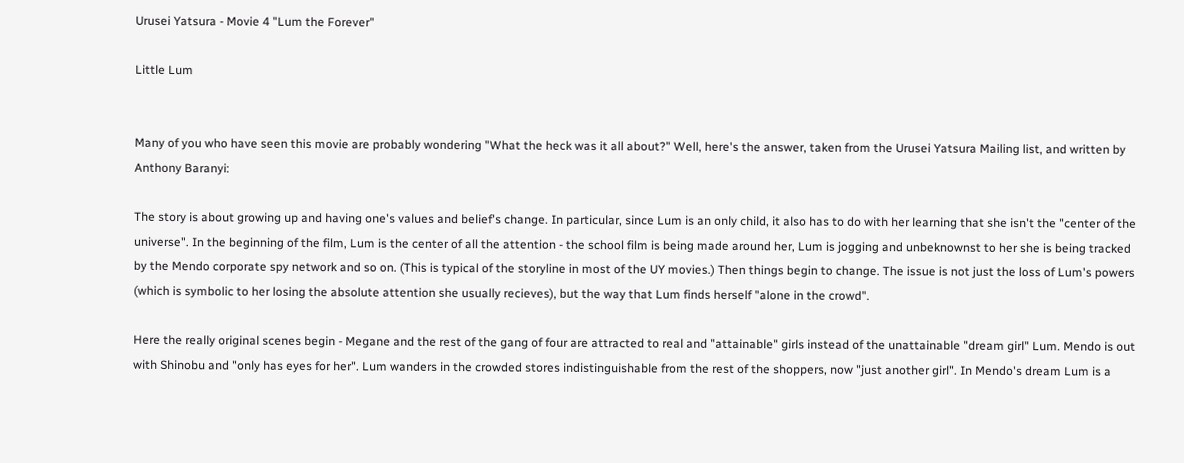Urusei Yatsura - Movie 4 "Lum the Forever"

Little Lum


Many of you who have seen this movie are probably wondering "What the heck was it all about?" Well, here's the answer, taken from the Urusei Yatsura Mailing list, and written by Anthony Baranyi:

The story is about growing up and having one's values and belief's change. In particular, since Lum is an only child, it also has to do with her learning that she isn't the "center of the universe". In the beginning of the film, Lum is the center of all the attention - the school film is being made around her, Lum is jogging and unbeknownst to her she is being tracked by the Mendo corporate spy network and so on. (This is typical of the storyline in most of the UY movies.) Then things begin to change. The issue is not just the loss of Lum's powers (which is symbolic to her losing the absolute attention she usually recieves), but the way that Lum finds herself "alone in the crowd".

Here the really original scenes begin - Megane and the rest of the gang of four are attracted to real and "attainable" girls instead of the unattainable "dream girl" Lum. Mendo is out with Shinobu and "only has eyes for her". Lum wanders in the crowded stores indistinguishable from the rest of the shoppers, now "just another girl". In Mendo's dream Lum is a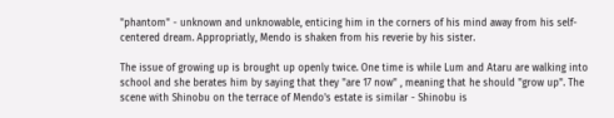"phantom" - unknown and unknowable, enticing him in the corners of his mind away from his self-centered dream. Appropriatly, Mendo is shaken from his reverie by his sister.

The issue of growing up is brought up openly twice. One time is while Lum and Ataru are walking into school and she berates him by saying that they "are 17 now" , meaning that he should "grow up". The scene with Shinobu on the terrace of Mendo's estate is similar - Shinobu is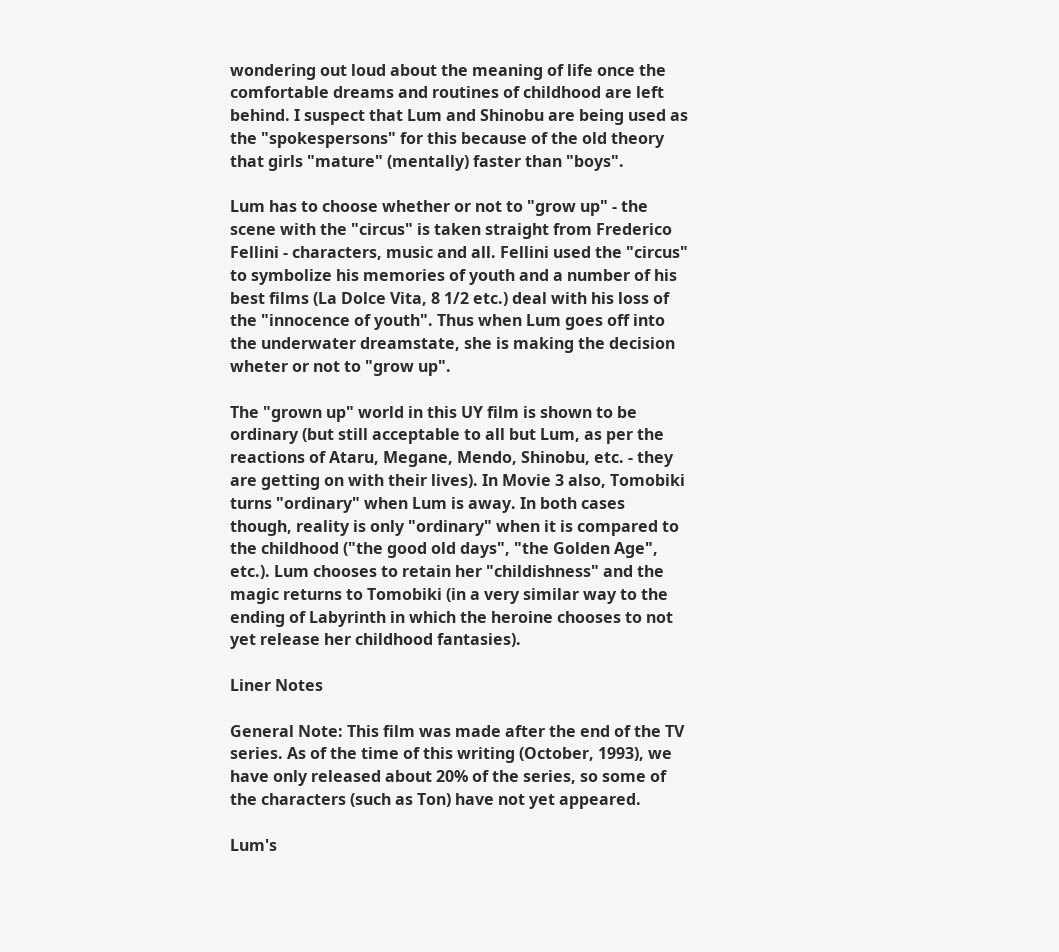wondering out loud about the meaning of life once the comfortable dreams and routines of childhood are left behind. I suspect that Lum and Shinobu are being used as the "spokespersons" for this because of the old theory that girls "mature" (mentally) faster than "boys".

Lum has to choose whether or not to "grow up" - the scene with the "circus" is taken straight from Frederico Fellini - characters, music and all. Fellini used the "circus" to symbolize his memories of youth and a number of his best films (La Dolce Vita, 8 1/2 etc.) deal with his loss of the "innocence of youth". Thus when Lum goes off into the underwater dreamstate, she is making the decision wheter or not to "grow up".

The "grown up" world in this UY film is shown to be ordinary (but still acceptable to all but Lum, as per the reactions of Ataru, Megane, Mendo, Shinobu, etc. - they are getting on with their lives). In Movie 3 also, Tomobiki turns "ordinary" when Lum is away. In both cases though, reality is only "ordinary" when it is compared to the childhood ("the good old days", "the Golden Age", etc.). Lum chooses to retain her "childishness" and the magic returns to Tomobiki (in a very similar way to the ending of Labyrinth in which the heroine chooses to not yet release her childhood fantasies).

Liner Notes

General Note: This film was made after the end of the TV series. As of the time of this writing (October, 1993), we have only released about 20% of the series, so some of the characters (such as Ton) have not yet appeared.

Lum's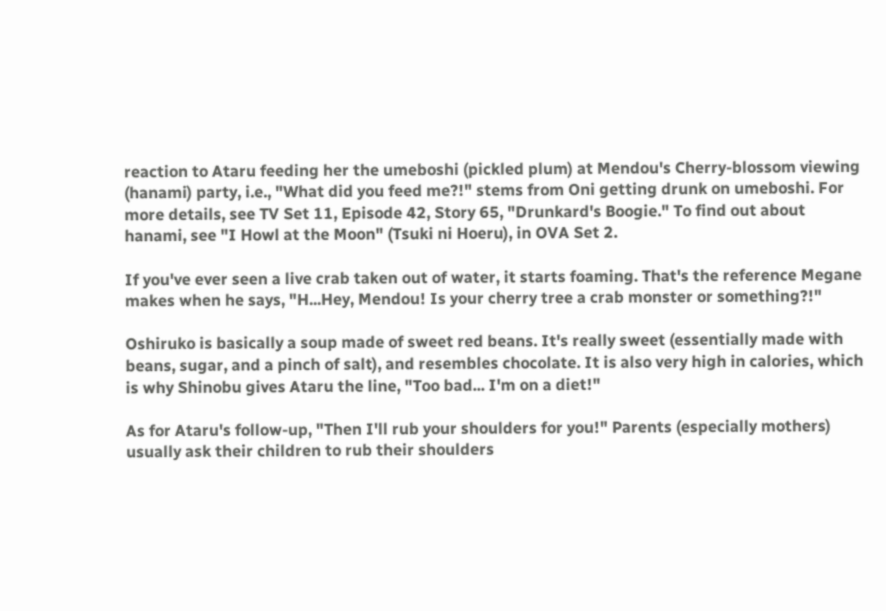reaction to Ataru feeding her the umeboshi (pickled plum) at Mendou's Cherry-blossom viewing (hanami) party, i.e., "What did you feed me?!" stems from Oni getting drunk on umeboshi. For more details, see TV Set 11, Episode 42, Story 65, "Drunkard's Boogie." To find out about hanami, see "I Howl at the Moon" (Tsuki ni Hoeru), in OVA Set 2.

If you've ever seen a live crab taken out of water, it starts foaming. That's the reference Megane makes when he says, "H...Hey, Mendou! Is your cherry tree a crab monster or something?!"

Oshiruko is basically a soup made of sweet red beans. It's really sweet (essentially made with beans, sugar, and a pinch of salt), and resembles chocolate. It is also very high in calories, which is why Shinobu gives Ataru the line, "Too bad... I'm on a diet!"

As for Ataru's follow-up, "Then I'll rub your shoulders for you!" Parents (especially mothers) usually ask their children to rub their shoulders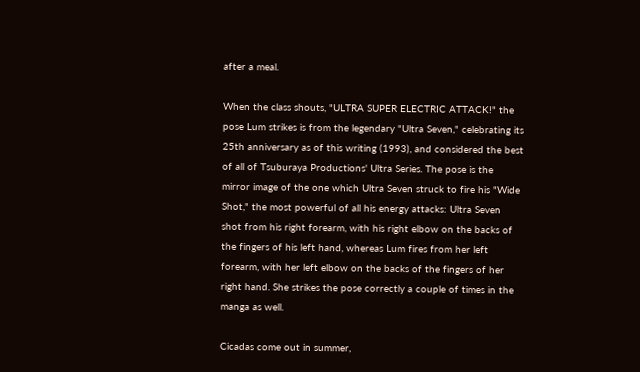after a meal.

When the class shouts, "ULTRA SUPER ELECTRIC ATTACK!" the pose Lum strikes is from the legendary "Ultra Seven," celebrating its 25th anniversary as of this writing (1993), and considered the best of all of Tsuburaya Productions' Ultra Series. The pose is the mirror image of the one which Ultra Seven struck to fire his "Wide Shot," the most powerful of all his energy attacks: Ultra Seven shot from his right forearm, with his right elbow on the backs of the fingers of his left hand, whereas Lum fires from her left forearm, with her left elbow on the backs of the fingers of her right hand. She strikes the pose correctly a couple of times in the manga as well.

Cicadas come out in summer,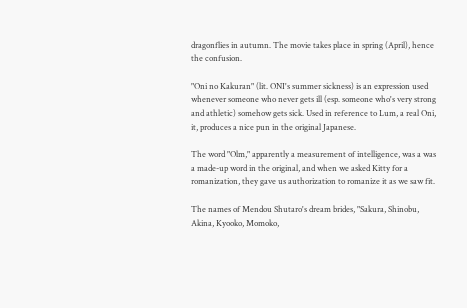dragonflies in autumn. The movie takes place in spring (April), hence the confusion.

"Oni no Kakuran" (lit. ONI's summer sickness) is an expression used whenever someone who never gets ill (esp. someone who's very strong and athletic) somehow gets sick. Used in reference to Lum, a real Oni, it, produces a nice pun in the original Japanese.

The word "Olm," apparently a measurement of intelligence, was a was a made-up word in the original, and when we asked Kitty for a romanization, they gave us authorization to romanize it as we saw fit.

The names of Mendou Shutaro's dream brides, "Sakura, Shinobu, Akina, Kyooko, Momoko,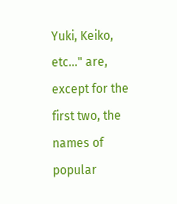Yuki, Keiko, etc..." are, except for the first two, the names of popular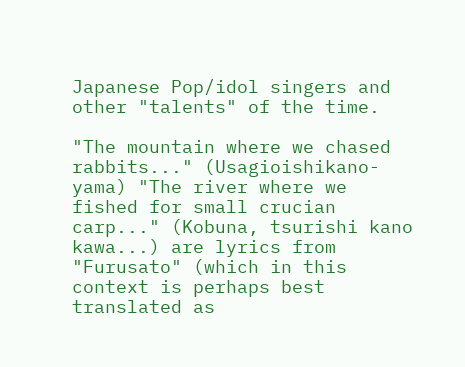Japanese Pop/idol singers and other "talents" of the time.

"The mountain where we chased rabbits..." (Usagioishikano-yama) "The river where we fished for small crucian carp..." (Kobuna, tsurishi kano kawa...) are lyrics from "Furusato" (which in this context is perhaps best translated as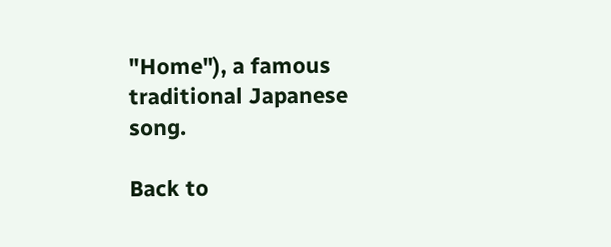"Home"), a famous traditional Japanese song.

Back to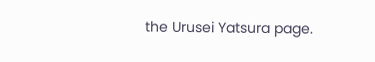the Urusei Yatsura page.